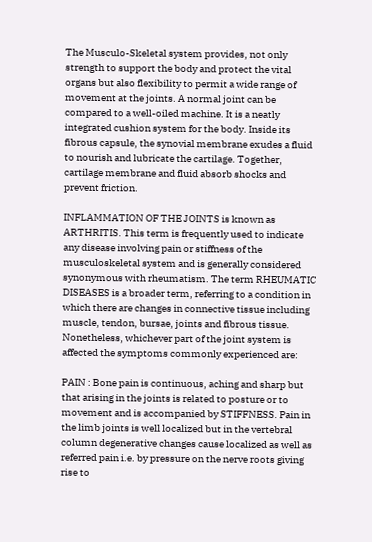The Musculo-Skeletal system provides, not only strength to support the body and protect the vital organs but also flexibility to permit a wide range of movement at the joints. A normal joint can be compared to a well-oiled machine. It is a neatly integrated cushion system for the body. Inside its fibrous capsule, the synovial membrane exudes a fluid to nourish and lubricate the cartilage. Together, cartilage membrane and fluid absorb shocks and prevent friction.

INFLAMMATION OF THE JOINTS is known as ARTHRITIS. This term is frequently used to indicate any disease involving pain or stiffness of the musculoskeletal system and is generally considered synonymous with rheumatism. The term RHEUMATIC DISEASES is a broader term, referring to a condition in which there are changes in connective tissue including muscle, tendon, bursae, joints and fibrous tissue.
Nonetheless, whichever part of the joint system is affected the symptoms commonly experienced are:

PAIN : Bone pain is continuous, aching and sharp but that arising in the joints is related to posture or to movement and is accompanied by STIFFNESS. Pain in the limb joints is well localized but in the vertebral column degenerative changes cause localized as well as referred pain i.e. by pressure on the nerve roots giving rise to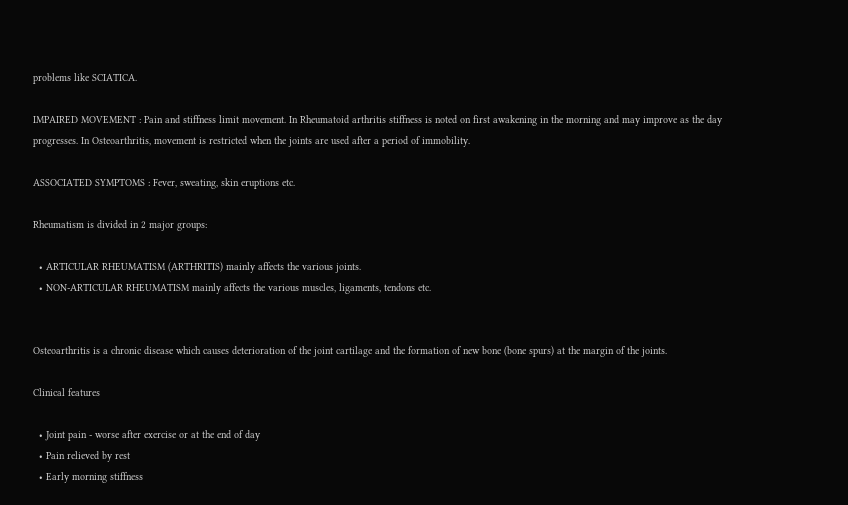problems like SCIATICA.

IMPAIRED MOVEMENT : Pain and stiffness limit movement. In Rheumatoid arthritis stiffness is noted on first awakening in the morning and may improve as the day progresses. In Osteoarthritis, movement is restricted when the joints are used after a period of immobility.

ASSOCIATED SYMPTOMS : Fever, sweating, skin eruptions etc.

Rheumatism is divided in 2 major groups:

  • ARTICULAR RHEUMATISM (ARTHRITIS) mainly affects the various joints.
  • NON-ARTICULAR RHEUMATISM mainly affects the various muscles, ligaments, tendons etc.


Osteoarthritis is a chronic disease which causes deterioration of the joint cartilage and the formation of new bone (bone spurs) at the margin of the joints.

Clinical features

  • Joint pain - worse after exercise or at the end of day
  • Pain relieved by rest
  • Early morning stiffness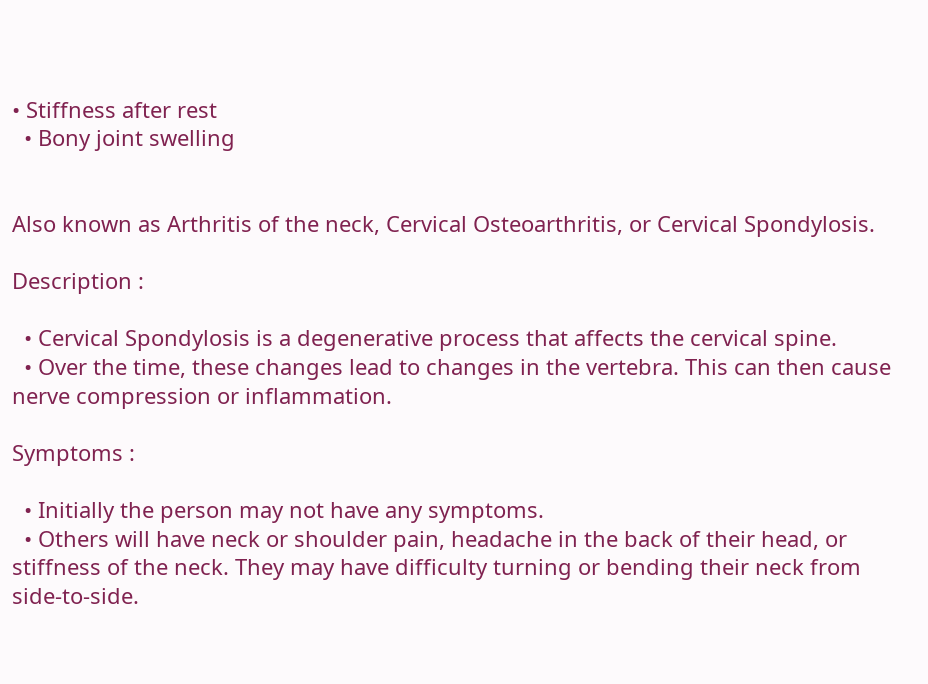• Stiffness after rest
  • Bony joint swelling


Also known as Arthritis of the neck, Cervical Osteoarthritis, or Cervical Spondylosis.

Description :

  • Cervical Spondylosis is a degenerative process that affects the cervical spine.
  • Over the time, these changes lead to changes in the vertebra. This can then cause nerve compression or inflammation.

Symptoms :

  • Initially the person may not have any symptoms.
  • Others will have neck or shoulder pain, headache in the back of their head, or stiffness of the neck. They may have difficulty turning or bending their neck from side-to-side.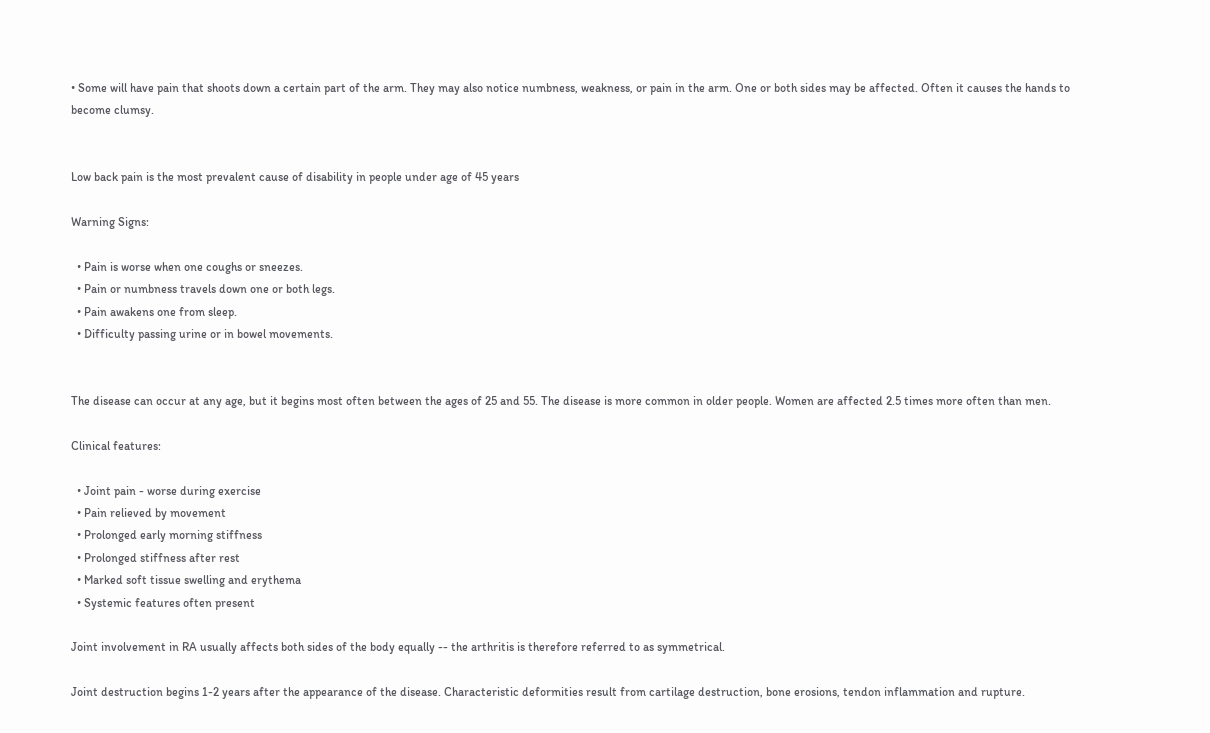• Some will have pain that shoots down a certain part of the arm. They may also notice numbness, weakness, or pain in the arm. One or both sides may be affected. Often it causes the hands to become clumsy.


Low back pain is the most prevalent cause of disability in people under age of 45 years

Warning Signs:

  • Pain is worse when one coughs or sneezes.
  • Pain or numbness travels down one or both legs.
  • Pain awakens one from sleep.
  • Difficulty passing urine or in bowel movements.


The disease can occur at any age, but it begins most often between the ages of 25 and 55. The disease is more common in older people. Women are affected 2.5 times more often than men.

Clinical features:

  • Joint pain - worse during exercise
  • Pain relieved by movement
  • Prolonged early morning stiffness
  • Prolonged stiffness after rest
  • Marked soft tissue swelling and erythema
  • Systemic features often present

Joint involvement in RA usually affects both sides of the body equally -- the arthritis is therefore referred to as symmetrical.

Joint destruction begins 1-2 years after the appearance of the disease. Characteristic deformities result from cartilage destruction, bone erosions, tendon inflammation and rupture.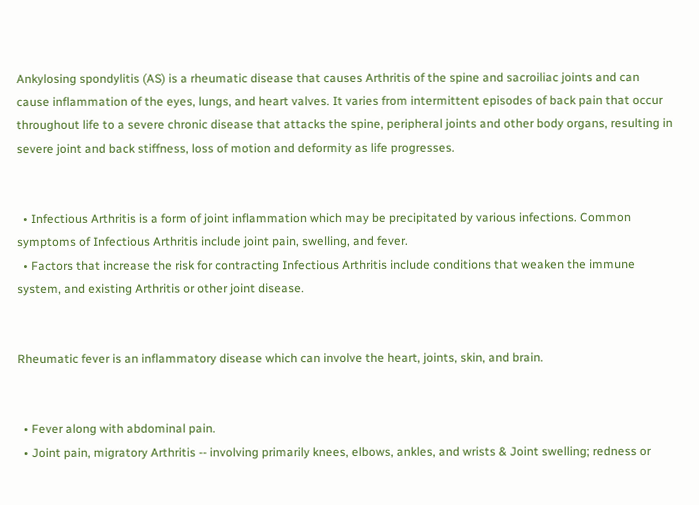Ankylosing spondylitis (AS) is a rheumatic disease that causes Arthritis of the spine and sacroiliac joints and can cause inflammation of the eyes, lungs, and heart valves. It varies from intermittent episodes of back pain that occur throughout life to a severe chronic disease that attacks the spine, peripheral joints and other body organs, resulting in severe joint and back stiffness, loss of motion and deformity as life progresses.


  • Infectious Arthritis is a form of joint inflammation which may be precipitated by various infections. Common symptoms of Infectious Arthritis include joint pain, swelling, and fever.
  • Factors that increase the risk for contracting Infectious Arthritis include conditions that weaken the immune system, and existing Arthritis or other joint disease.


Rheumatic fever is an inflammatory disease which can involve the heart, joints, skin, and brain.


  • Fever along with abdominal pain.
  • Joint pain, migratory Arthritis -- involving primarily knees, elbows, ankles, and wrists & Joint swelling; redness or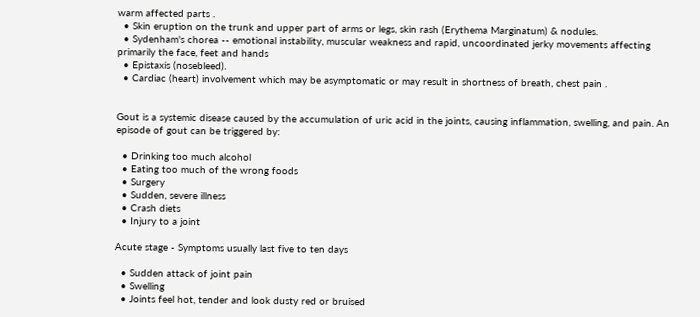warm affected parts .
  • Skin eruption on the trunk and upper part of arms or legs, skin rash (Erythema Marginatum) & nodules.
  • Sydenham's chorea -- emotional instability, muscular weakness and rapid, uncoordinated jerky movements affecting primarily the face, feet and hands
  • Epistaxis (nosebleed).
  • Cardiac (heart) involvement which may be asymptomatic or may result in shortness of breath, chest pain .


Gout is a systemic disease caused by the accumulation of uric acid in the joints, causing inflammation, swelling, and pain. An episode of gout can be triggered by:

  • Drinking too much alcohol
  • Eating too much of the wrong foods
  • Surgery
  • Sudden, severe illness
  • Crash diets
  • Injury to a joint

Acute stage - Symptoms usually last five to ten days

  • Sudden attack of joint pain
  • Swelling
  • Joints feel hot, tender and look dusty red or bruised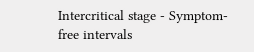Intercritical stage - Symptom-free intervals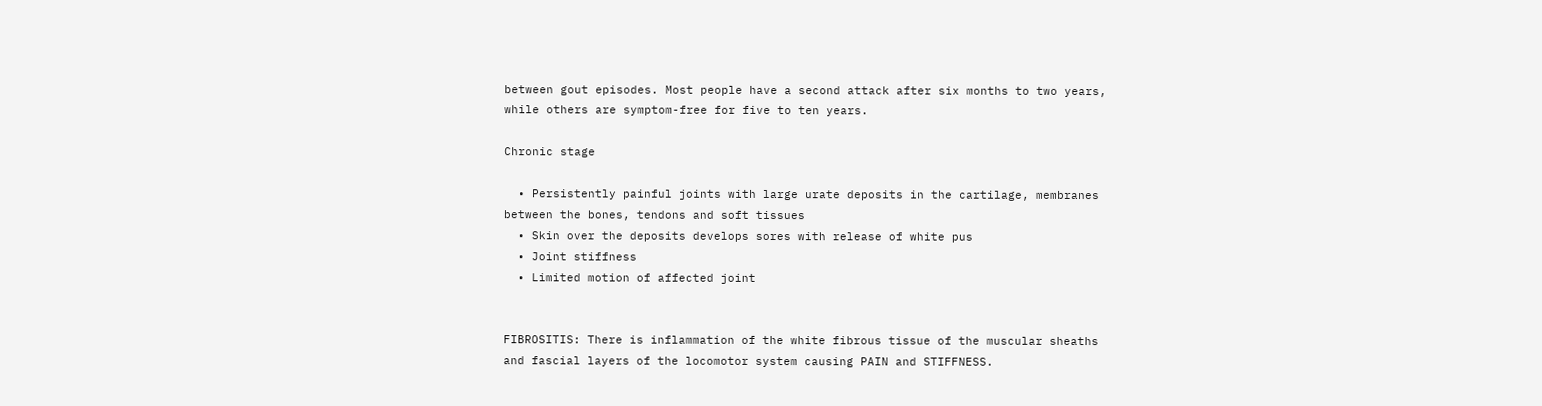between gout episodes. Most people have a second attack after six months to two years, while others are symptom-free for five to ten years.

Chronic stage

  • Persistently painful joints with large urate deposits in the cartilage, membranes between the bones, tendons and soft tissues
  • Skin over the deposits develops sores with release of white pus
  • Joint stiffness
  • Limited motion of affected joint


FIBROSITIS: There is inflammation of the white fibrous tissue of the muscular sheaths and fascial layers of the locomotor system causing PAIN and STIFFNESS.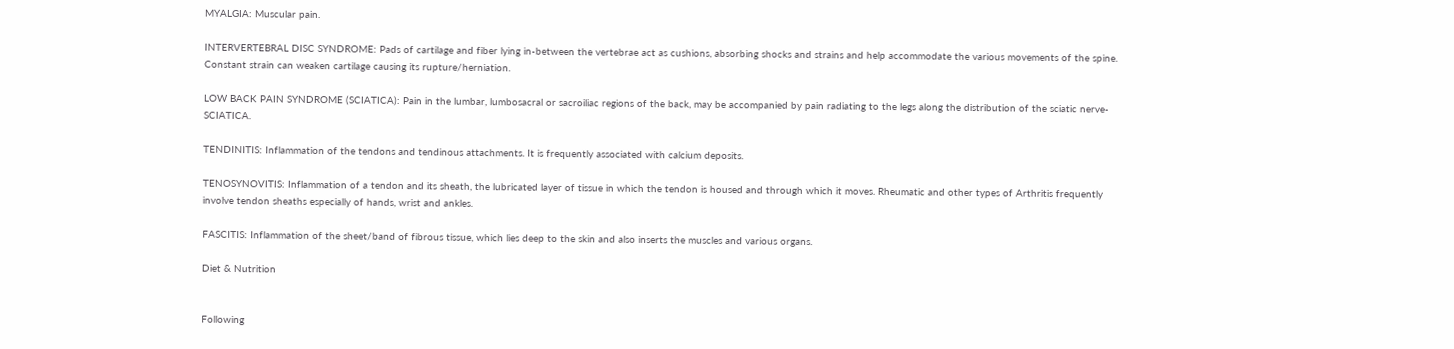MYALGIA: Muscular pain.

INTERVERTEBRAL DISC SYNDROME: Pads of cartilage and fiber lying in-between the vertebrae act as cushions, absorbing shocks and strains and help accommodate the various movements of the spine. Constant strain can weaken cartilage causing its rupture/herniation.

LOW BACK PAIN SYNDROME (SCIATICA): Pain in the lumbar, lumbosacral or sacroiliac regions of the back, may be accompanied by pain radiating to the legs along the distribution of the sciatic nerve-SCIATICA.

TENDINITIS: Inflammation of the tendons and tendinous attachments. It is frequently associated with calcium deposits.

TENOSYNOVITIS: Inflammation of a tendon and its sheath, the lubricated layer of tissue in which the tendon is housed and through which it moves. Rheumatic and other types of Arthritis frequently involve tendon sheaths especially of hands, wrist and ankles.

FASCITIS: Inflammation of the sheet/band of fibrous tissue, which lies deep to the skin and also inserts the muscles and various organs.

Diet & Nutrition


Following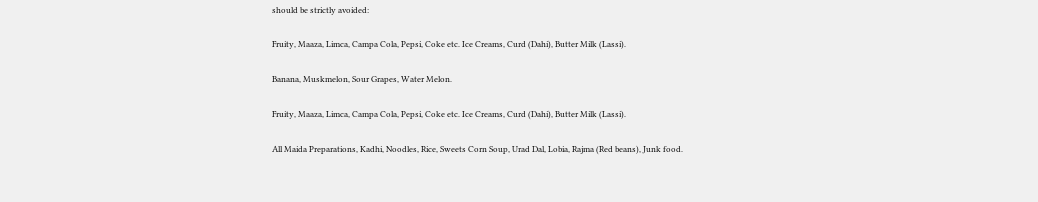should be strictly avoided:

Fruity, Maaza, Limca, Campa Cola, Pepsi, Coke etc. Ice Creams, Curd (Dahi), Butter Milk (Lassi).

Banana, Muskmelon, Sour Grapes, Water Melon.

Fruity, Maaza, Limca, Campa Cola, Pepsi, Coke etc. Ice Creams, Curd (Dahi), Butter Milk (Lassi).

All Maida Preparations, Kadhi, Noodles, Rice, Sweets Corn Soup, Urad Dal, Lobia, Rajma (Red beans), Junk food.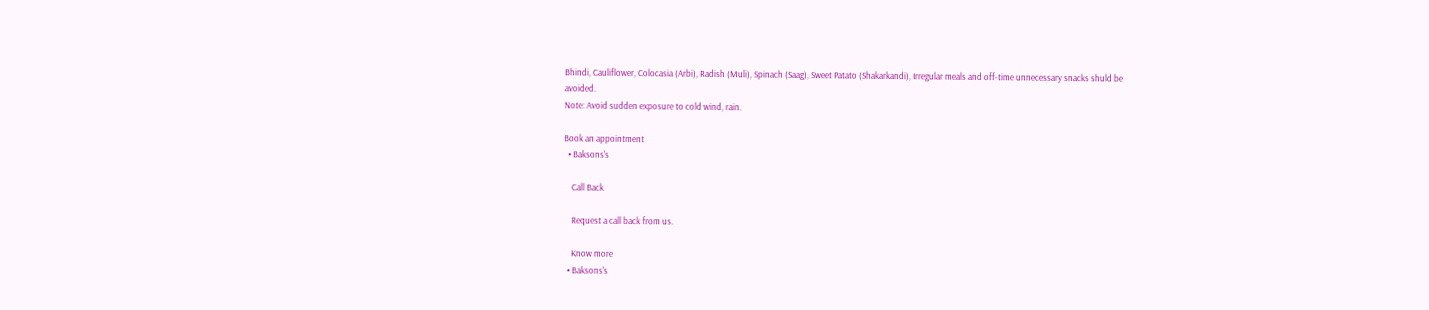Bhindi, Cauliflower, Colocasia (Arbi), Radish (Muli), Spinach (Saag), Sweet Patato (Shakarkandi), Irregular meals and off-time unnecessary snacks shuld be avoided.
Note: Avoid sudden exposure to cold wind, rain.

Book an appointment
  • Baksons's

    Call Back

    Request a call back from us.

    Know more
  • Baksons's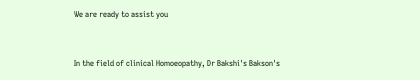We are ready to assist you


In the field of clinical Homoeopathy, Dr Bakshi's Bakson's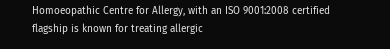Homoeopathic Centre for Allergy, with an ISO 9001:2008 certified flagship is known for treating allergic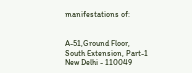manifestations of:


A-51,Ground Floor,
South Extension, Part-1
New Delhi - 110049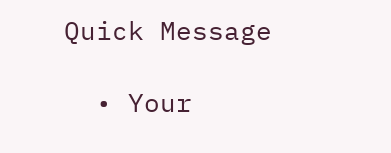Quick Message

  • Your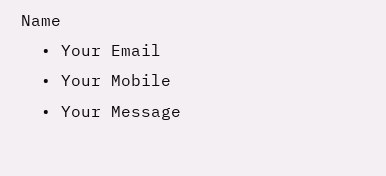Name
  • Your Email
  • Your Mobile
  • Your Message